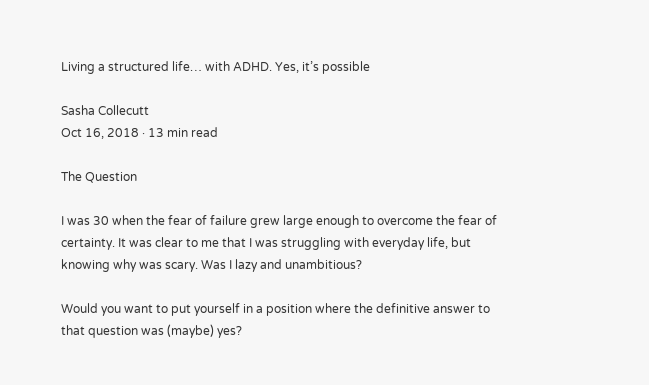Living a structured life… with ADHD. Yes, it’s possible

Sasha Collecutt
Oct 16, 2018 · 13 min read

The Question

I was 30 when the fear of failure grew large enough to overcome the fear of certainty. It was clear to me that I was struggling with everyday life, but knowing why was scary. Was I lazy and unambitious?

Would you want to put yourself in a position where the definitive answer to that question was (maybe) yes?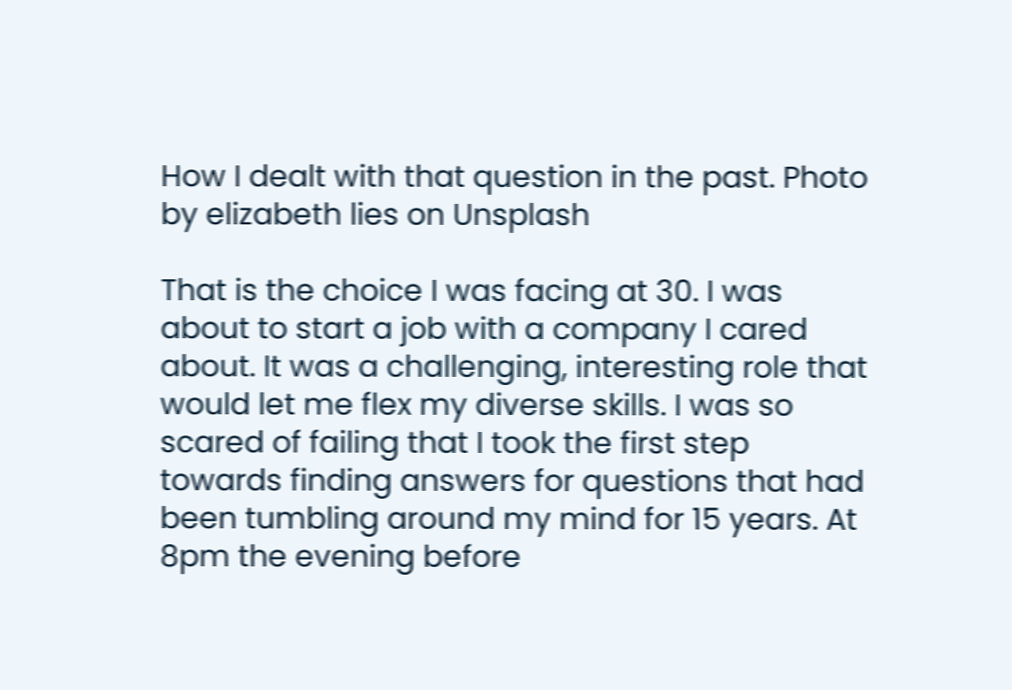How I dealt with that question in the past. Photo by elizabeth lies on Unsplash

That is the choice I was facing at 30. I was about to start a job with a company I cared about. It was a challenging, interesting role that would let me flex my diverse skills. I was so scared of failing that I took the first step towards finding answers for questions that had been tumbling around my mind for 15 years. At 8pm the evening before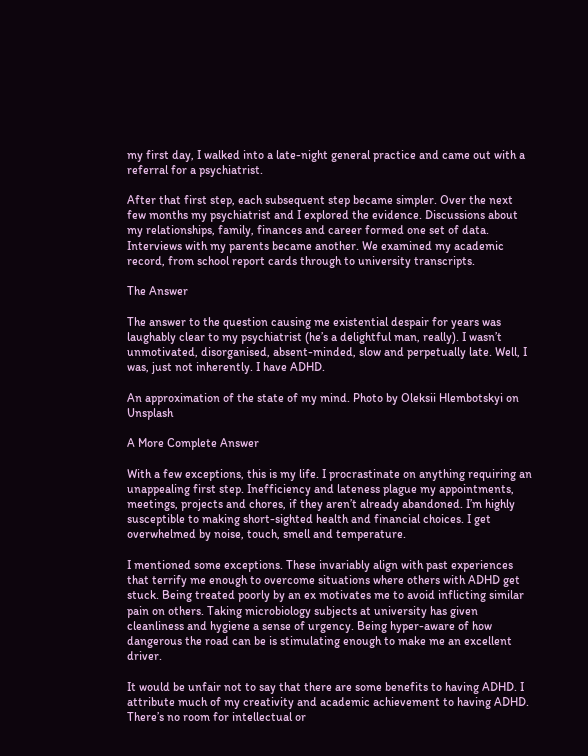my first day, I walked into a late-night general practice and came out with a referral for a psychiatrist.

After that first step, each subsequent step became simpler. Over the next few months my psychiatrist and I explored the evidence. Discussions about my relationships, family, finances and career formed one set of data. Interviews with my parents became another. We examined my academic record, from school report cards through to university transcripts.

The Answer

The answer to the question causing me existential despair for years was laughably clear to my psychiatrist (he’s a delightful man, really). I wasn’t unmotivated, disorganised, absent-minded, slow and perpetually late. Well, I was, just not inherently. I have ADHD.

An approximation of the state of my mind. Photo by Oleksii Hlembotskyi on Unsplash

A More Complete Answer

With a few exceptions, this is my life. I procrastinate on anything requiring an unappealing first step. Inefficiency and lateness plague my appointments, meetings, projects and chores, if they aren’t already abandoned. I’m highly susceptible to making short-sighted health and financial choices. I get overwhelmed by noise, touch, smell and temperature.

I mentioned some exceptions. These invariably align with past experiences that terrify me enough to overcome situations where others with ADHD get stuck. Being treated poorly by an ex motivates me to avoid inflicting similar pain on others. Taking microbiology subjects at university has given cleanliness and hygiene a sense of urgency. Being hyper-aware of how dangerous the road can be is stimulating enough to make me an excellent driver.

It would be unfair not to say that there are some benefits to having ADHD. I attribute much of my creativity and academic achievement to having ADHD. There’s no room for intellectual or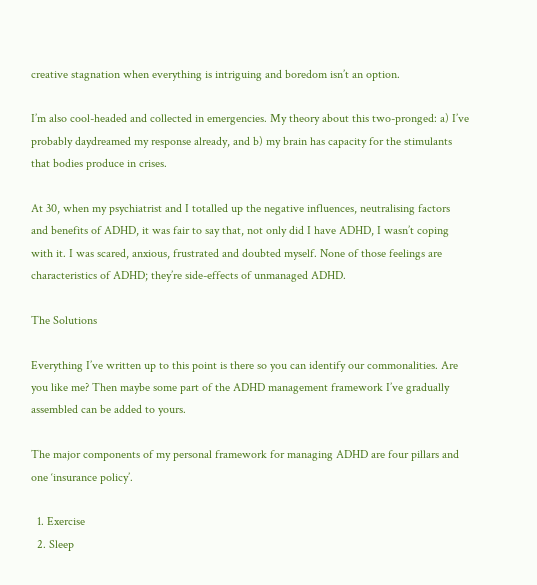creative stagnation when everything is intriguing and boredom isn’t an option.

I’m also cool-headed and collected in emergencies. My theory about this two-pronged: a) I’ve probably daydreamed my response already, and b) my brain has capacity for the stimulants that bodies produce in crises.

At 30, when my psychiatrist and I totalled up the negative influences, neutralising factors and benefits of ADHD, it was fair to say that, not only did I have ADHD, I wasn’t coping with it. I was scared, anxious, frustrated and doubted myself. None of those feelings are characteristics of ADHD; they’re side-effects of unmanaged ADHD.

The Solutions

Everything I’ve written up to this point is there so you can identify our commonalities. Are you like me? Then maybe some part of the ADHD management framework I’ve gradually assembled can be added to yours.

The major components of my personal framework for managing ADHD are four pillars and one ‘insurance policy’.

  1. Exercise
  2. Sleep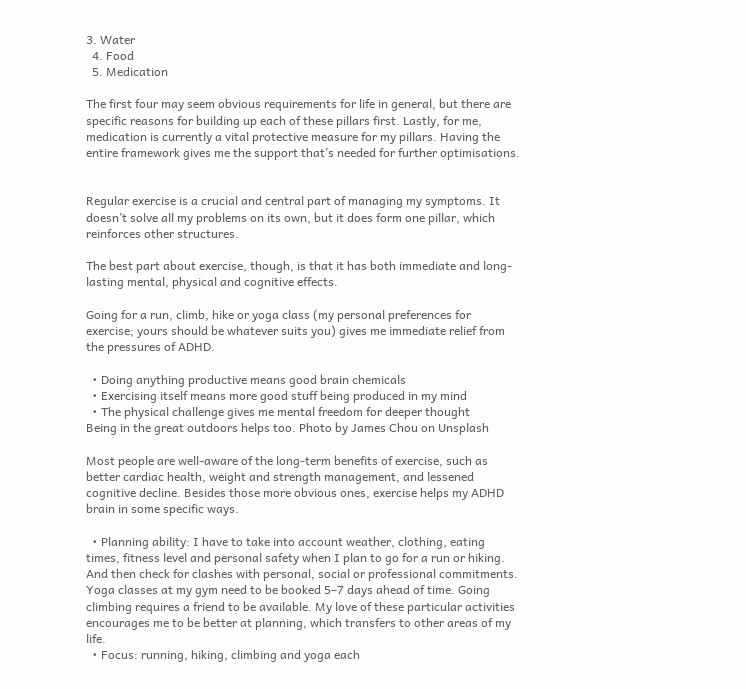3. Water
  4. Food
  5. Medication

The first four may seem obvious requirements for life in general, but there are specific reasons for building up each of these pillars first. Lastly, for me, medication is currently a vital protective measure for my pillars. Having the entire framework gives me the support that’s needed for further optimisations.


Regular exercise is a crucial and central part of managing my symptoms. It doesn’t solve all my problems on its own, but it does form one pillar, which reinforces other structures.

The best part about exercise, though, is that it has both immediate and long-lasting mental, physical and cognitive effects.

Going for a run, climb, hike or yoga class (my personal preferences for exercise; yours should be whatever suits you) gives me immediate relief from the pressures of ADHD.

  • Doing anything productive means good brain chemicals
  • Exercising itself means more good stuff being produced in my mind
  • The physical challenge gives me mental freedom for deeper thought
Being in the great outdoors helps too. Photo by James Chou on Unsplash

Most people are well-aware of the long-term benefits of exercise, such as better cardiac health, weight and strength management, and lessened cognitive decline. Besides those more obvious ones, exercise helps my ADHD brain in some specific ways.

  • Planning ability: I have to take into account weather, clothing, eating times, fitness level and personal safety when I plan to go for a run or hiking. And then check for clashes with personal, social or professional commitments. Yoga classes at my gym need to be booked 5–7 days ahead of time. Going climbing requires a friend to be available. My love of these particular activities encourages me to be better at planning, which transfers to other areas of my life.
  • Focus: running, hiking, climbing and yoga each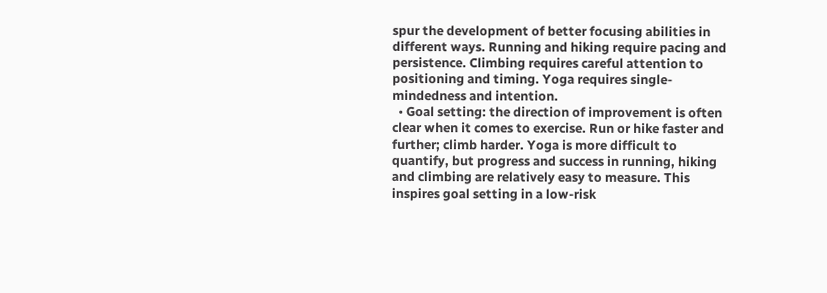spur the development of better focusing abilities in different ways. Running and hiking require pacing and persistence. Climbing requires careful attention to positioning and timing. Yoga requires single-mindedness and intention.
  • Goal setting: the direction of improvement is often clear when it comes to exercise. Run or hike faster and further; climb harder. Yoga is more difficult to quantify, but progress and success in running, hiking and climbing are relatively easy to measure. This inspires goal setting in a low-risk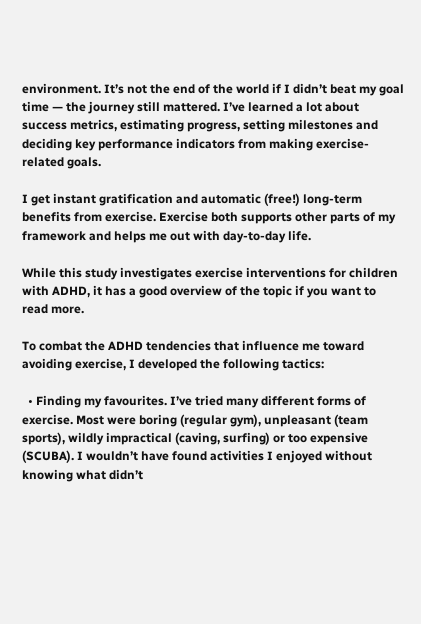environment. It’s not the end of the world if I didn’t beat my goal time — the journey still mattered. I’ve learned a lot about success metrics, estimating progress, setting milestones and deciding key performance indicators from making exercise-related goals.

I get instant gratification and automatic (free!) long-term benefits from exercise. Exercise both supports other parts of my framework and helps me out with day-to-day life.

While this study investigates exercise interventions for children with ADHD, it has a good overview of the topic if you want to read more.

To combat the ADHD tendencies that influence me toward avoiding exercise, I developed the following tactics:

  • Finding my favourites. I’ve tried many different forms of exercise. Most were boring (regular gym), unpleasant (team sports), wildly impractical (caving, surfing) or too expensive (SCUBA). I wouldn’t have found activities I enjoyed without knowing what didn’t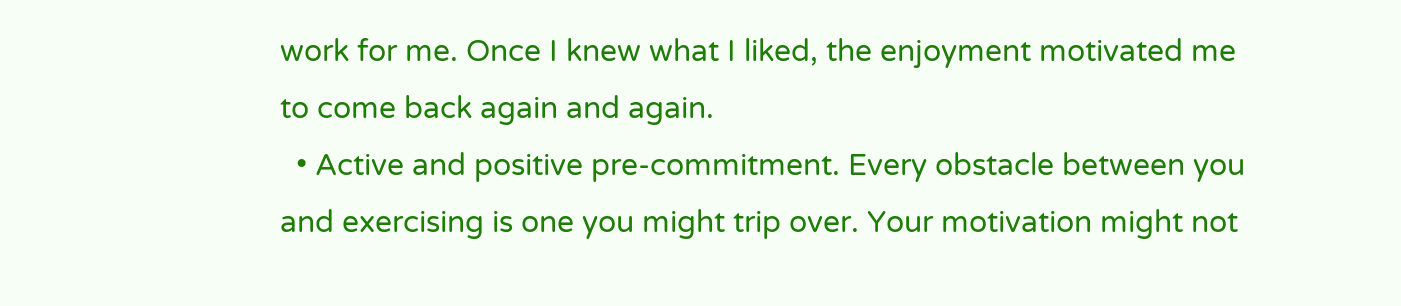work for me. Once I knew what I liked, the enjoyment motivated me to come back again and again.
  • Active and positive pre-commitment. Every obstacle between you and exercising is one you might trip over. Your motivation might not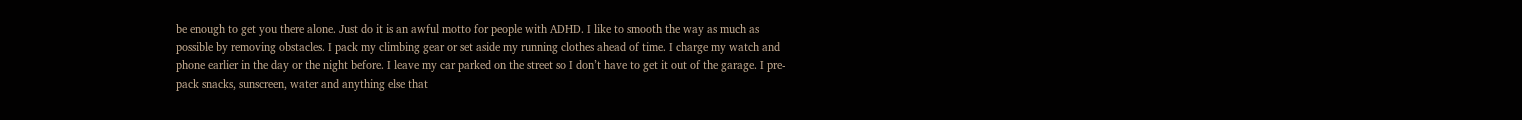be enough to get you there alone. Just do it is an awful motto for people with ADHD. I like to smooth the way as much as possible by removing obstacles. I pack my climbing gear or set aside my running clothes ahead of time. I charge my watch and phone earlier in the day or the night before. I leave my car parked on the street so I don’t have to get it out of the garage. I pre-pack snacks, sunscreen, water and anything else that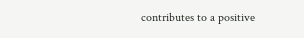contributes to a positive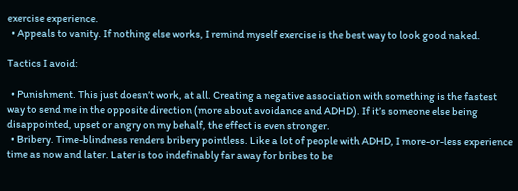exercise experience.
  • Appeals to vanity. If nothing else works, I remind myself exercise is the best way to look good naked.

Tactics I avoid:

  • Punishment. This just doesn’t work, at all. Creating a negative association with something is the fastest way to send me in the opposite direction (more about avoidance and ADHD). If it’s someone else being disappointed, upset or angry on my behalf, the effect is even stronger.
  • Bribery. Time-blindness renders bribery pointless. Like a lot of people with ADHD, I more-or-less experience time as now and later. Later is too indefinably far away for bribes to be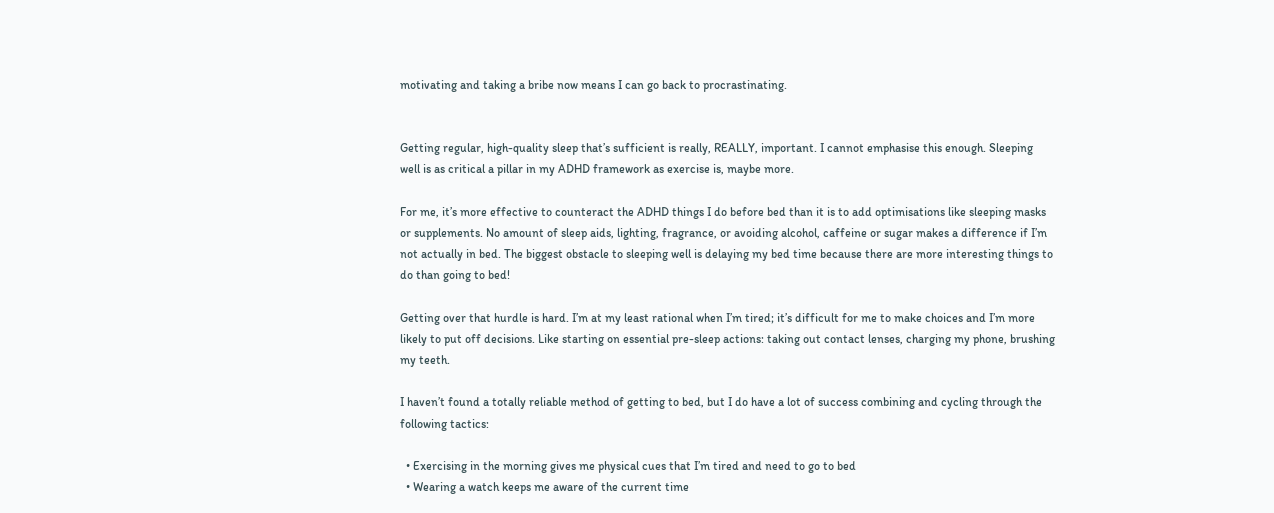motivating and taking a bribe now means I can go back to procrastinating.


Getting regular, high-quality sleep that’s sufficient is really, REALLY, important. I cannot emphasise this enough. Sleeping well is as critical a pillar in my ADHD framework as exercise is, maybe more.

For me, it’s more effective to counteract the ADHD things I do before bed than it is to add optimisations like sleeping masks or supplements. No amount of sleep aids, lighting, fragrance, or avoiding alcohol, caffeine or sugar makes a difference if I’m not actually in bed. The biggest obstacle to sleeping well is delaying my bed time because there are more interesting things to do than going to bed!

Getting over that hurdle is hard. I’m at my least rational when I’m tired; it’s difficult for me to make choices and I’m more likely to put off decisions. Like starting on essential pre-sleep actions: taking out contact lenses, charging my phone, brushing my teeth.

I haven’t found a totally reliable method of getting to bed, but I do have a lot of success combining and cycling through the following tactics:

  • Exercising in the morning gives me physical cues that I’m tired and need to go to bed
  • Wearing a watch keeps me aware of the current time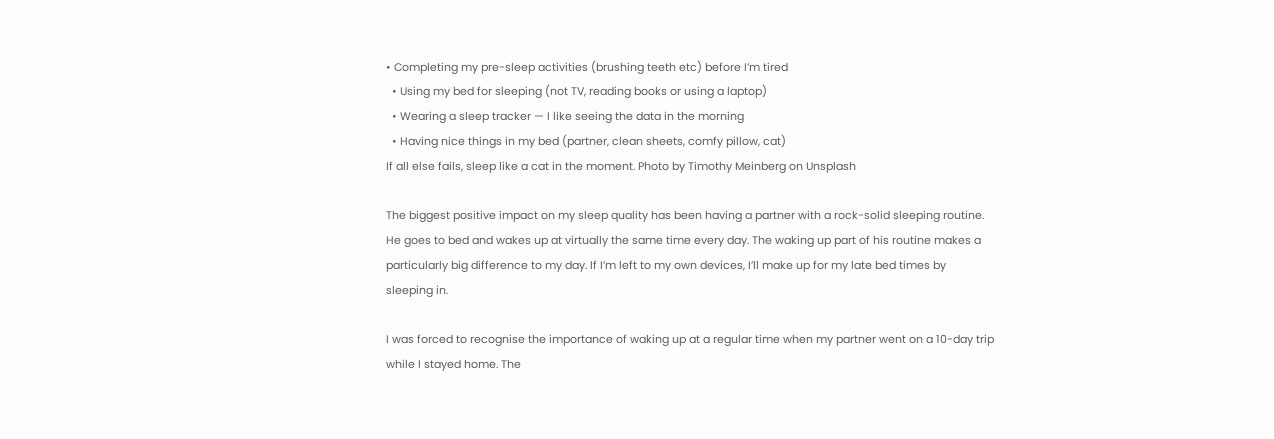• Completing my pre-sleep activities (brushing teeth etc) before I’m tired
  • Using my bed for sleeping (not TV, reading books or using a laptop)
  • Wearing a sleep tracker — I like seeing the data in the morning
  • Having nice things in my bed (partner, clean sheets, comfy pillow, cat)
If all else fails, sleep like a cat in the moment. Photo by Timothy Meinberg on Unsplash

The biggest positive impact on my sleep quality has been having a partner with a rock-solid sleeping routine. He goes to bed and wakes up at virtually the same time every day. The waking up part of his routine makes a particularly big difference to my day. If I’m left to my own devices, I’ll make up for my late bed times by sleeping in.

I was forced to recognise the importance of waking up at a regular time when my partner went on a 10-day trip while I stayed home. The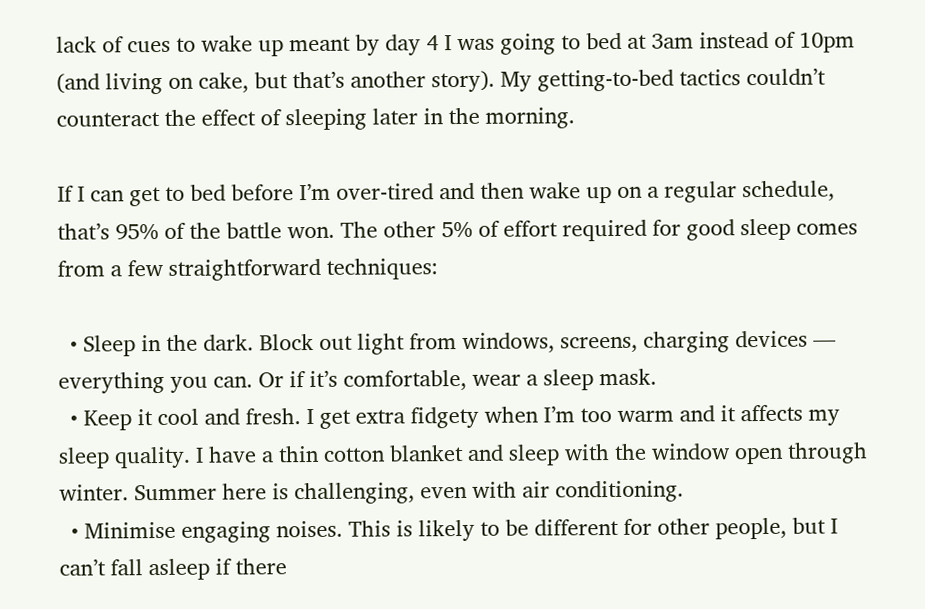lack of cues to wake up meant by day 4 I was going to bed at 3am instead of 10pm (and living on cake, but that’s another story). My getting-to-bed tactics couldn’t counteract the effect of sleeping later in the morning.

If I can get to bed before I’m over-tired and then wake up on a regular schedule, that’s 95% of the battle won. The other 5% of effort required for good sleep comes from a few straightforward techniques:

  • Sleep in the dark. Block out light from windows, screens, charging devices — everything you can. Or if it’s comfortable, wear a sleep mask.
  • Keep it cool and fresh. I get extra fidgety when I’m too warm and it affects my sleep quality. I have a thin cotton blanket and sleep with the window open through winter. Summer here is challenging, even with air conditioning.
  • Minimise engaging noises. This is likely to be different for other people, but I can’t fall asleep if there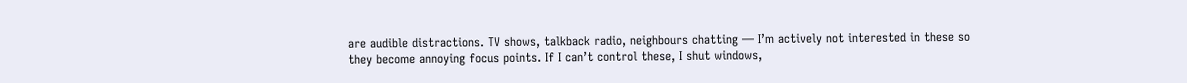are audible distractions. TV shows, talkback radio, neighbours chatting — I’m actively not interested in these so they become annoying focus points. If I can’t control these, I shut windows,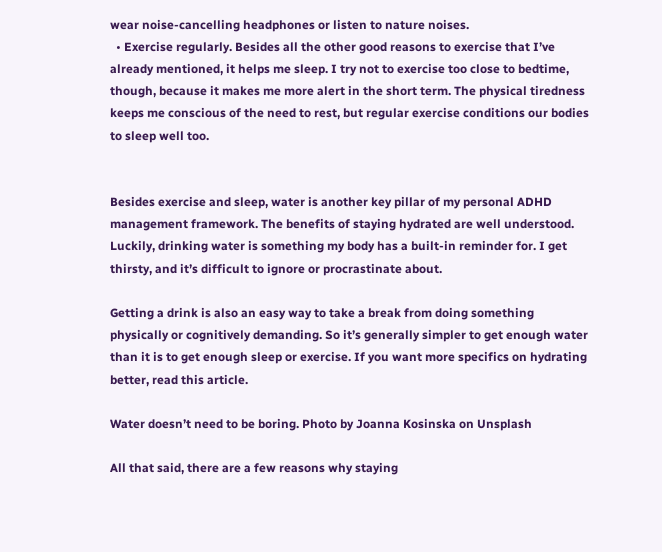wear noise-cancelling headphones or listen to nature noises.
  • Exercise regularly. Besides all the other good reasons to exercise that I’ve already mentioned, it helps me sleep. I try not to exercise too close to bedtime, though, because it makes me more alert in the short term. The physical tiredness keeps me conscious of the need to rest, but regular exercise conditions our bodies to sleep well too.


Besides exercise and sleep, water is another key pillar of my personal ADHD management framework. The benefits of staying hydrated are well understood. Luckily, drinking water is something my body has a built-in reminder for. I get thirsty, and it’s difficult to ignore or procrastinate about.

Getting a drink is also an easy way to take a break from doing something physically or cognitively demanding. So it’s generally simpler to get enough water than it is to get enough sleep or exercise. If you want more specifics on hydrating better, read this article.

Water doesn’t need to be boring. Photo by Joanna Kosinska on Unsplash

All that said, there are a few reasons why staying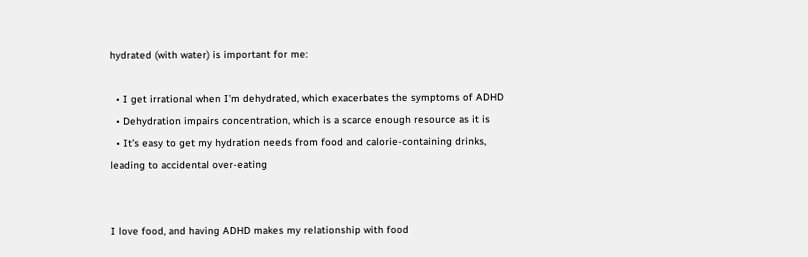hydrated (with water) is important for me:

  • I get irrational when I’m dehydrated, which exacerbates the symptoms of ADHD
  • Dehydration impairs concentration, which is a scarce enough resource as it is
  • It’s easy to get my hydration needs from food and calorie-containing drinks, leading to accidental over-eating


I love food, and having ADHD makes my relationship with food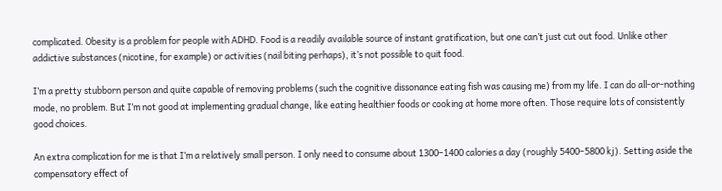complicated. Obesity is a problem for people with ADHD. Food is a readily available source of instant gratification, but one can’t just cut out food. Unlike other addictive substances (nicotine, for example) or activities (nail biting perhaps), it’s not possible to quit food.

I’m a pretty stubborn person and quite capable of removing problems (such the cognitive dissonance eating fish was causing me) from my life. I can do all-or-nothing mode, no problem. But I’m not good at implementing gradual change, like eating healthier foods or cooking at home more often. Those require lots of consistently good choices.

An extra complication for me is that I’m a relatively small person. I only need to consume about 1300–1400 calories a day (roughly 5400–5800 kj). Setting aside the compensatory effect of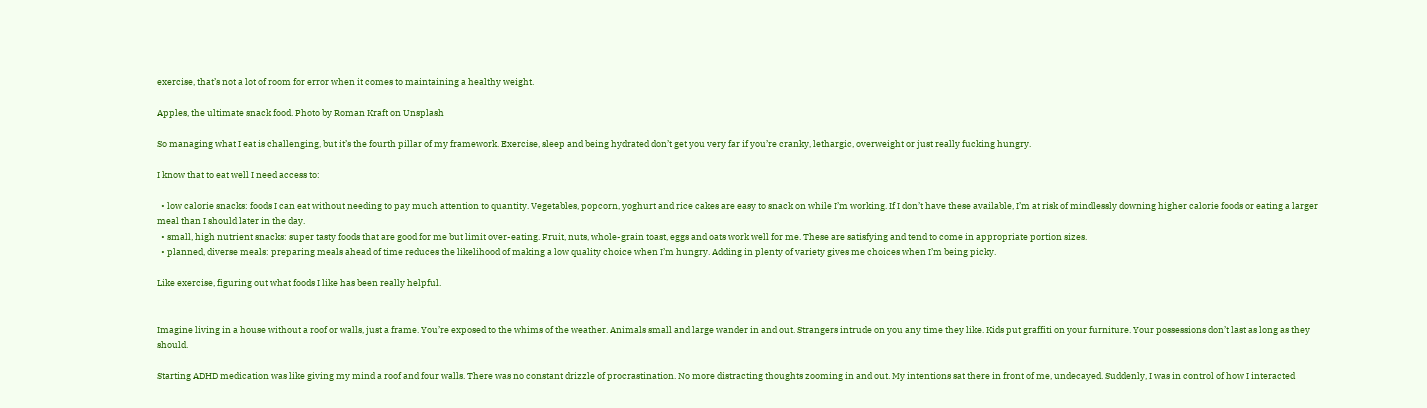exercise, that’s not a lot of room for error when it comes to maintaining a healthy weight.

Apples, the ultimate snack food. Photo by Roman Kraft on Unsplash

So managing what I eat is challenging, but it’s the fourth pillar of my framework. Exercise, sleep and being hydrated don’t get you very far if you’re cranky, lethargic, overweight or just really fucking hungry.

I know that to eat well I need access to:

  • low calorie snacks: foods I can eat without needing to pay much attention to quantity. Vegetables, popcorn, yoghurt and rice cakes are easy to snack on while I’m working. If I don’t have these available, I’m at risk of mindlessly downing higher calorie foods or eating a larger meal than I should later in the day.
  • small, high nutrient snacks: super tasty foods that are good for me but limit over-eating. Fruit, nuts, whole-grain toast, eggs and oats work well for me. These are satisfying and tend to come in appropriate portion sizes.
  • planned, diverse meals: preparing meals ahead of time reduces the likelihood of making a low quality choice when I’m hungry. Adding in plenty of variety gives me choices when I’m being picky.

Like exercise, figuring out what foods I like has been really helpful.


Imagine living in a house without a roof or walls, just a frame. You’re exposed to the whims of the weather. Animals small and large wander in and out. Strangers intrude on you any time they like. Kids put graffiti on your furniture. Your possessions don’t last as long as they should.

Starting ADHD medication was like giving my mind a roof and four walls. There was no constant drizzle of procrastination. No more distracting thoughts zooming in and out. My intentions sat there in front of me, undecayed. Suddenly, I was in control of how I interacted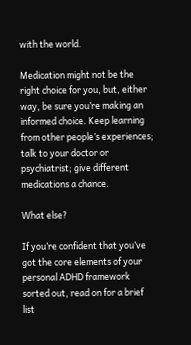with the world.

Medication might not be the right choice for you, but, either way, be sure you’re making an informed choice. Keep learning from other people’s experiences; talk to your doctor or psychiatrist; give different medications a chance.

What else?

If you’re confident that you’ve got the core elements of your personal ADHD framework sorted out, read on for a brief list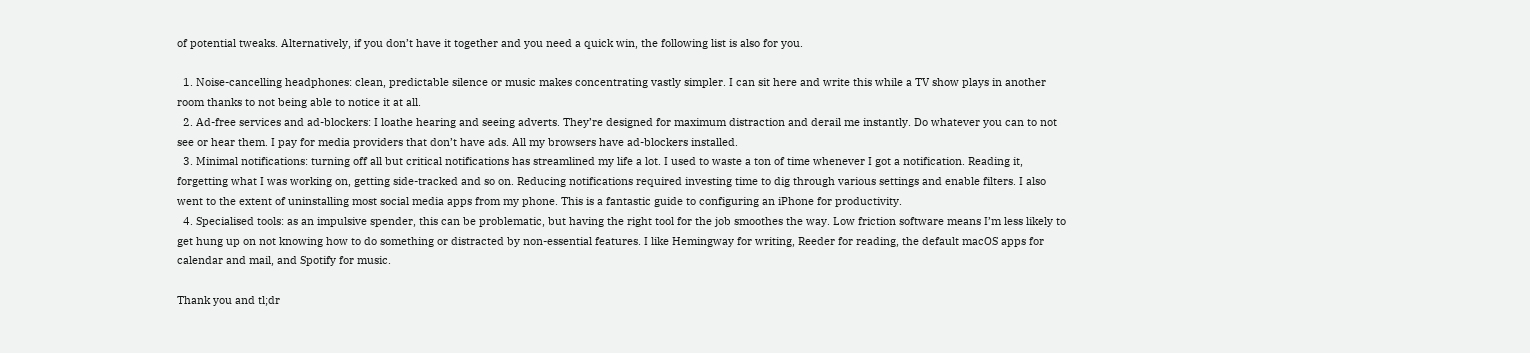of potential tweaks. Alternatively, if you don’t have it together and you need a quick win, the following list is also for you.

  1. Noise-cancelling headphones: clean, predictable silence or music makes concentrating vastly simpler. I can sit here and write this while a TV show plays in another room thanks to not being able to notice it at all.
  2. Ad-free services and ad-blockers: I loathe hearing and seeing adverts. They’re designed for maximum distraction and derail me instantly. Do whatever you can to not see or hear them. I pay for media providers that don’t have ads. All my browsers have ad-blockers installed.
  3. Minimal notifications: turning off all but critical notifications has streamlined my life a lot. I used to waste a ton of time whenever I got a notification. Reading it, forgetting what I was working on, getting side-tracked and so on. Reducing notifications required investing time to dig through various settings and enable filters. I also went to the extent of uninstalling most social media apps from my phone. This is a fantastic guide to configuring an iPhone for productivity.
  4. Specialised tools: as an impulsive spender, this can be problematic, but having the right tool for the job smoothes the way. Low friction software means I’m less likely to get hung up on not knowing how to do something or distracted by non-essential features. I like Hemingway for writing, Reeder for reading, the default macOS apps for calendar and mail, and Spotify for music.

Thank you and tl;dr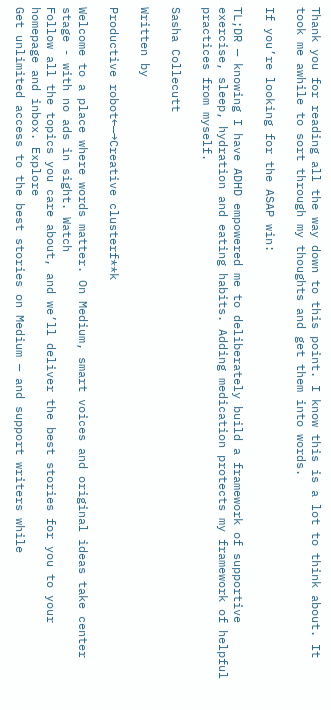Thank you for reading all the way down to this point. I know this is a lot to think about. It took me awhile to sort through my thoughts and get them into words.

If you’re looking for the ASAP win:

TL;DR — knowing I have ADHD empowered me to deliberately build a framework of supportive exercise, sleep, hydration and eating habits. Adding medication protects my framework of helpful practices from myself.

Sasha Collecutt

Written by

Productive robot←—→Creative clusterf**k

Welcome to a place where words matter. On Medium, smart voices and original ideas take center stage - with no ads in sight. Watch
Follow all the topics you care about, and we’ll deliver the best stories for you to your homepage and inbox. Explore
Get unlimited access to the best stories on Medium — and support writers while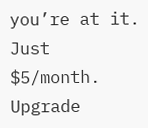you’re at it. Just $5/month. Upgrade